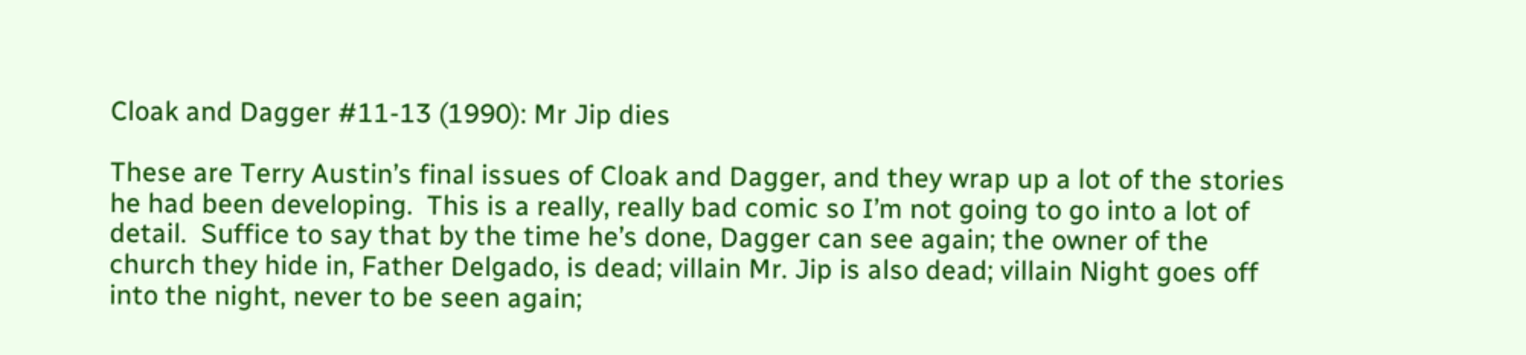Cloak and Dagger #11-13 (1990): Mr Jip dies

These are Terry Austin’s final issues of Cloak and Dagger, and they wrap up a lot of the stories he had been developing.  This is a really, really bad comic so I’m not going to go into a lot of detail.  Suffice to say that by the time he’s done, Dagger can see again; the owner of the church they hide in, Father Delgado, is dead; villain Mr. Jip is also dead; villain Night goes off into the night, never to be seen again;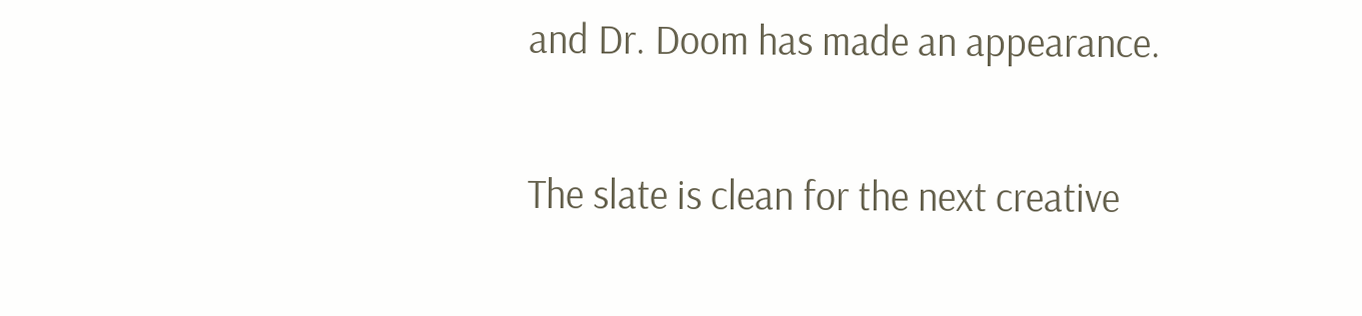and Dr. Doom has made an appearance.

The slate is clean for the next creative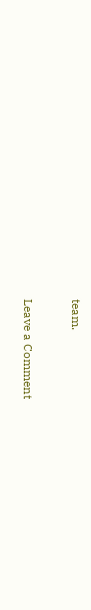team.

Leave a Comment